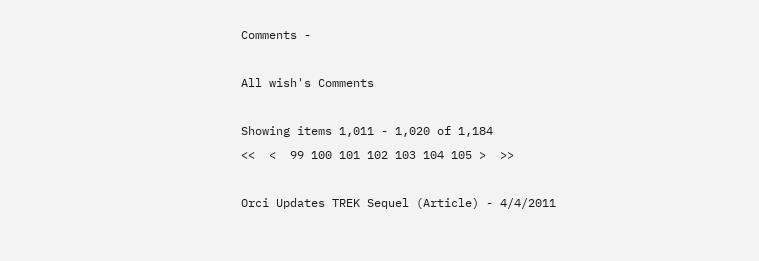Comments -

All wish's Comments

Showing items 1,011 - 1,020 of 1,184
<<  <  99 100 101 102 103 104 105 >  >>

Orci Updates TREK Sequel (Article) - 4/4/2011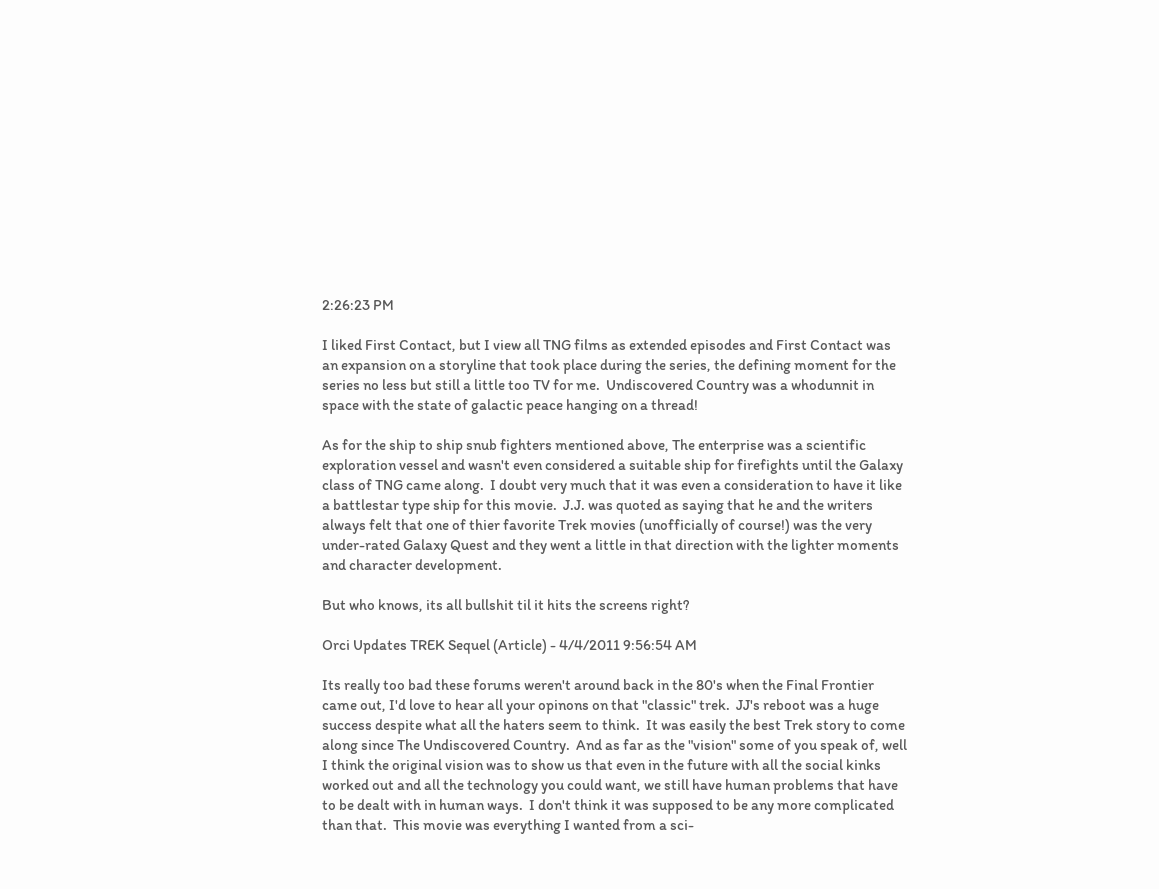2:26:23 PM

I liked First Contact, but I view all TNG films as extended episodes and First Contact was an expansion on a storyline that took place during the series, the defining moment for the series no less but still a little too TV for me.  Undiscovered Country was a whodunnit in space with the state of galactic peace hanging on a thread!

As for the ship to ship snub fighters mentioned above, The enterprise was a scientific exploration vessel and wasn't even considered a suitable ship for firefights until the Galaxy class of TNG came along.  I doubt very much that it was even a consideration to have it like a battlestar type ship for this movie.  J.J. was quoted as saying that he and the writers always felt that one of thier favorite Trek movies (unofficially of course!) was the very under-rated Galaxy Quest and they went a little in that direction with the lighter moments and character development.

But who knows, its all bullshit til it hits the screens right?

Orci Updates TREK Sequel (Article) - 4/4/2011 9:56:54 AM

Its really too bad these forums weren't around back in the 80's when the Final Frontier came out, I'd love to hear all your opinons on that "classic" trek.  JJ's reboot was a huge success despite what all the haters seem to think.  It was easily the best Trek story to come along since The Undiscovered Country.  And as far as the "vision" some of you speak of, well I think the original vision was to show us that even in the future with all the social kinks worked out and all the technology you could want, we still have human problems that have to be dealt with in human ways.  I don't think it was supposed to be any more complicated than that.  This movie was everything I wanted from a sci-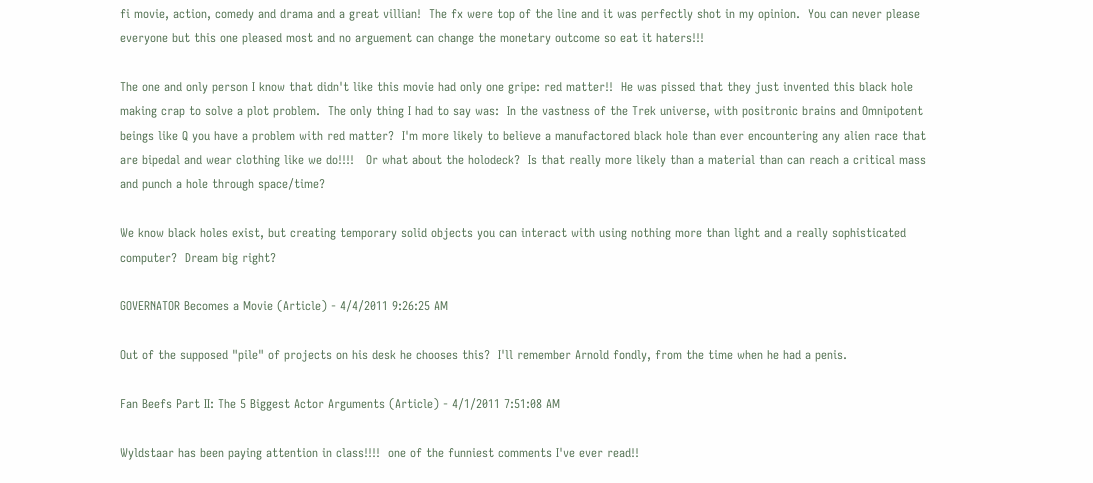fi movie, action, comedy and drama and a great villian!  The fx were top of the line and it was perfectly shot in my opinion.  You can never please everyone but this one pleased most and no arguement can change the monetary outcome so eat it haters!!!

The one and only person I know that didn't like this movie had only one gripe: red matter!!  He was pissed that they just invented this black hole making crap to solve a plot problem.  The only thing I had to say was:  In the vastness of the Trek universe, with positronic brains and Omnipotent beings like Q you have a problem with red matter?  I'm more likely to believe a manufactored black hole than ever encountering any alien race that are bipedal and wear clothing like we do!!!!   Or what about the holodeck?  Is that really more likely than a material than can reach a critical mass and punch a hole through space/time?

We know black holes exist, but creating temporary solid objects you can interact with using nothing more than light and a really sophisticated computer?  Dream big right?

GOVERNATOR Becomes a Movie (Article) - 4/4/2011 9:26:25 AM

Out of the supposed "pile" of projects on his desk he chooses this?  I'll remember Arnold fondly, from the time when he had a penis.

Fan Beefs Part II: The 5 Biggest Actor Arguments (Article) - 4/1/2011 7:51:08 AM

Wyldstaar has been paying attention in class!!!!  one of the funniest comments I've ever read!!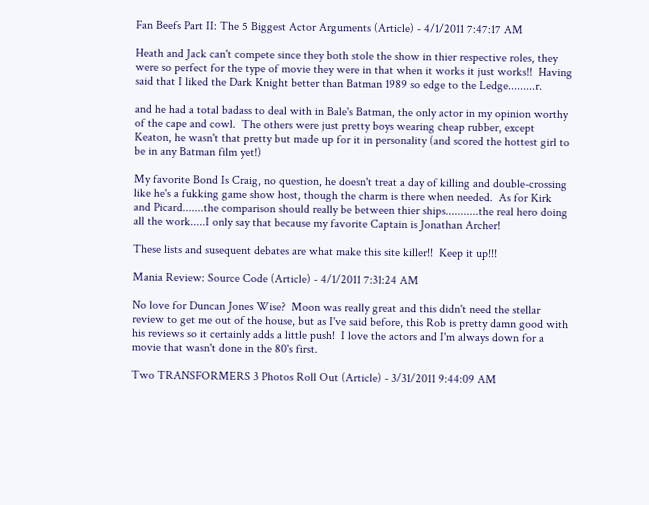Fan Beefs Part II: The 5 Biggest Actor Arguments (Article) - 4/1/2011 7:47:17 AM

Heath and Jack can't compete since they both stole the show in thier respective roles, they were so perfect for the type of movie they were in that when it works it just works!!  Having said that I liked the Dark Knight better than Batman 1989 so edge to the Ledge.........r.

and he had a total badass to deal with in Bale's Batman, the only actor in my opinion worthy of the cape and cowl.  The others were just pretty boys wearing cheap rubber, except Keaton, he wasn't that pretty but made up for it in personality (and scored the hottest girl to be in any Batman film yet!)

My favorite Bond Is Craig, no question, he doesn't treat a day of killing and double-crossing like he's a fukking game show host, though the charm is there when needed.  As for Kirk and Picard.......the comparison should really be between thier ships...........the real hero doing all the work.....I only say that because my favorite Captain is Jonathan Archer!

These lists and susequent debates are what make this site killer!!  Keep it up!!!

Mania Review: Source Code (Article) - 4/1/2011 7:31:24 AM

No love for Duncan Jones Wise?  Moon was really great and this didn't need the stellar review to get me out of the house, but as I've said before, this Rob is pretty damn good with his reviews so it certainly adds a little push!  I love the actors and I'm always down for a movie that wasn't done in the 80's first.

Two TRANSFORMERS 3 Photos Roll Out (Article) - 3/31/2011 9:44:09 AM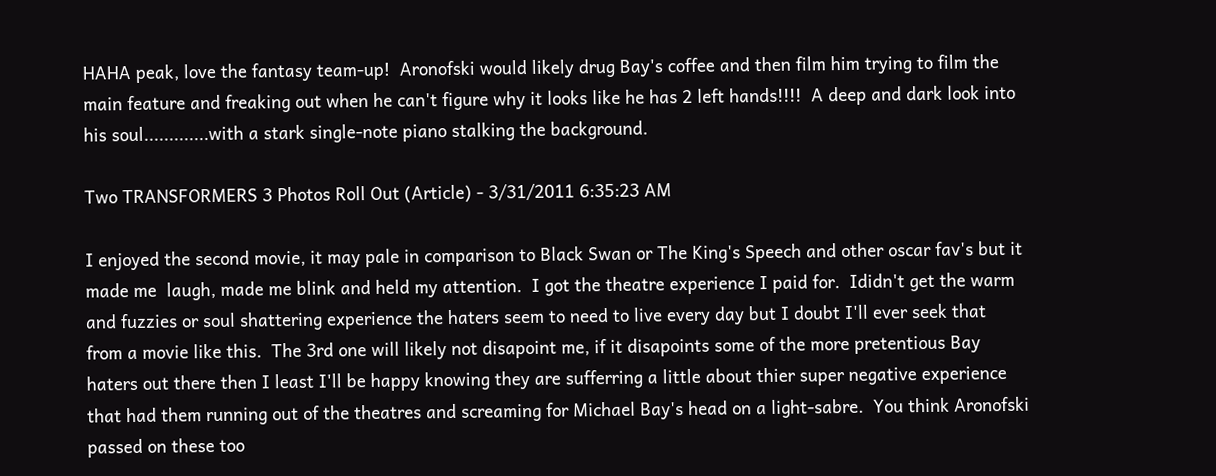HAHA peak, love the fantasy team-up!  Aronofski would likely drug Bay's coffee and then film him trying to film the main feature and freaking out when he can't figure why it looks like he has 2 left hands!!!!  A deep and dark look into his soul.............with a stark single-note piano stalking the background.

Two TRANSFORMERS 3 Photos Roll Out (Article) - 3/31/2011 6:35:23 AM

I enjoyed the second movie, it may pale in comparison to Black Swan or The King's Speech and other oscar fav's but it made me  laugh, made me blink and held my attention.  I got the theatre experience I paid for.  Ididn't get the warm and fuzzies or soul shattering experience the haters seem to need to live every day but I doubt I'll ever seek that  from a movie like this.  The 3rd one will likely not disapoint me, if it disapoints some of the more pretentious Bay haters out there then I least I'll be happy knowing they are sufferring a little about thier super negative experience that had them running out of the theatres and screaming for Michael Bay's head on a light-sabre.  You think Aronofski passed on these too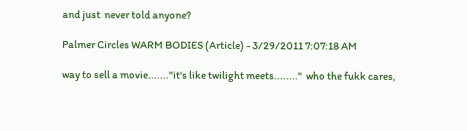and just  never told anyone?

Palmer Circles WARM BODIES (Article) - 3/29/2011 7:07:18 AM

way to sell a movie......."it's like twilight meets........"  who the fukk cares,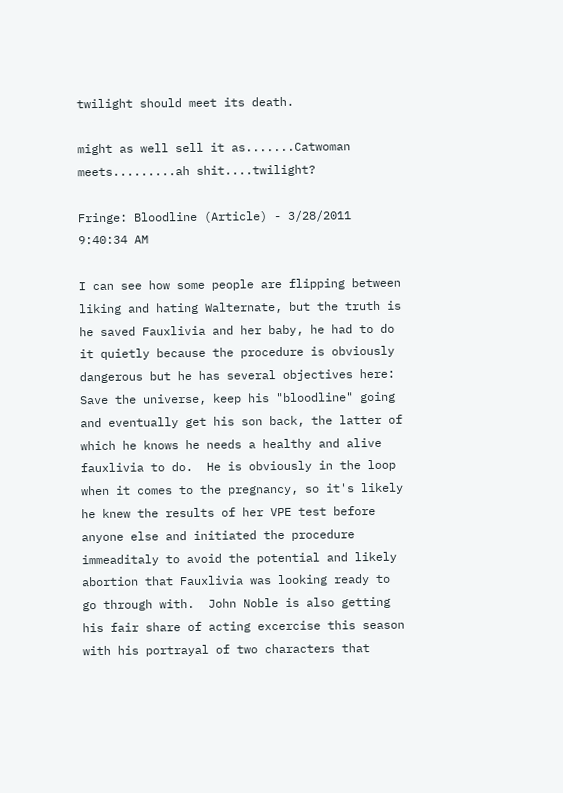twilight should meet its death.

might as well sell it as.......Catwoman meets.........ah shit....twilight?

Fringe: Bloodline (Article) - 3/28/2011 9:40:34 AM

I can see how some people are flipping between liking and hating Walternate, but the truth is he saved Fauxlivia and her baby, he had to do it quietly because the procedure is obviously dangerous but he has several objectives here:  Save the universe, keep his "bloodline" going and eventually get his son back, the latter of which he knows he needs a healthy and alive fauxlivia to do.  He is obviously in the loop when it comes to the pregnancy, so it's likely he knew the results of her VPE test before anyone else and initiated the procedure immeaditaly to avoid the potential and likely abortion that Fauxlivia was looking ready to go through with.  John Noble is also getting his fair share of acting excercise this season with his portrayal of two characters that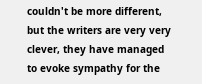couldn't be more different, but the writers are very very clever, they have managed to evoke sympathy for the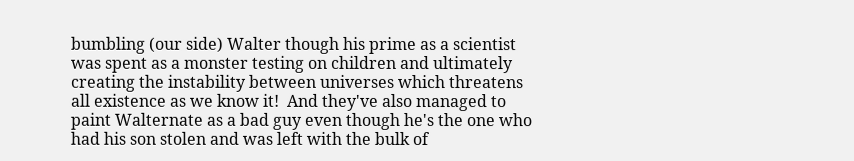bumbling (our side) Walter though his prime as a scientist was spent as a monster testing on children and ultimately creating the instability between universes which threatens all existence as we know it!  And they've also managed to paint Walternate as a bad guy even though he's the one who had his son stolen and was left with the bulk of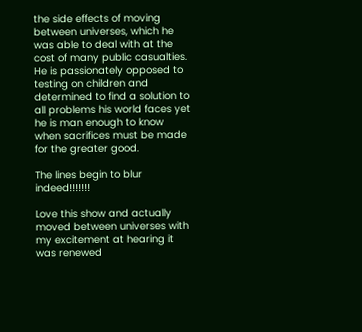the side effects of moving between universes, which he was able to deal with at the cost of many public casualties.  He is passionately opposed to testing on children and determined to find a solution to all problems his world faces yet he is man enough to know when sacrifices must be made for the greater good.

The lines begin to blur indeed!!!!!!!

Love this show and actually moved between universes with my excitement at hearing it was renewed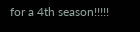for a 4th season!!!!!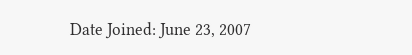Date Joined: June 23, 2007